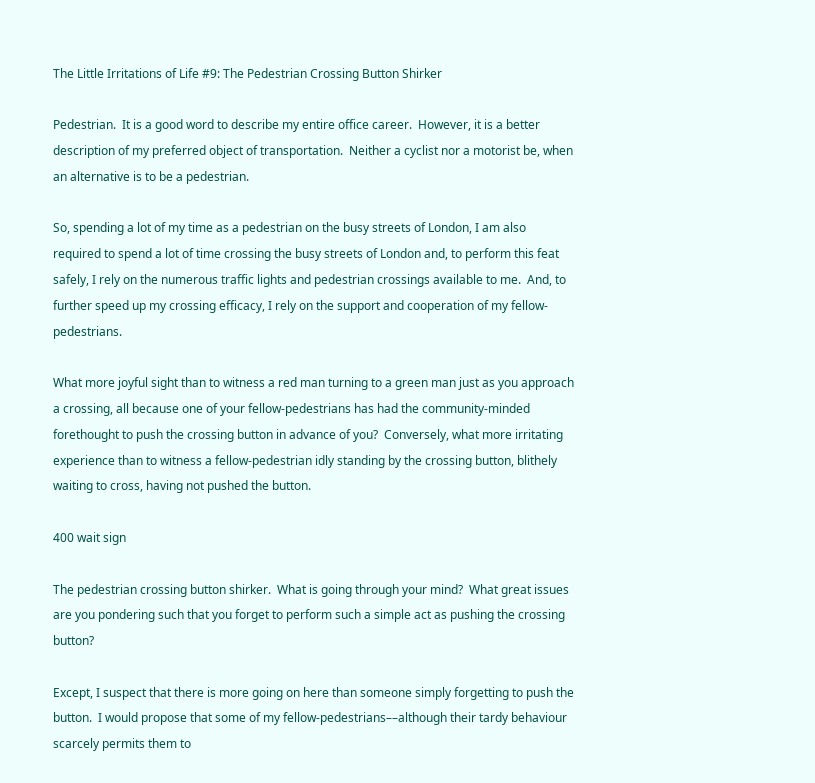The Little Irritations of Life #9: The Pedestrian Crossing Button Shirker

Pedestrian.  It is a good word to describe my entire office career.  However, it is a better description of my preferred object of transportation.  Neither a cyclist nor a motorist be, when an alternative is to be a pedestrian.

So, spending a lot of my time as a pedestrian on the busy streets of London, I am also required to spend a lot of time crossing the busy streets of London and, to perform this feat safely, I rely on the numerous traffic lights and pedestrian crossings available to me.  And, to further speed up my crossing efficacy, I rely on the support and cooperation of my fellow-pedestrians.

What more joyful sight than to witness a red man turning to a green man just as you approach a crossing, all because one of your fellow-pedestrians has had the community-minded forethought to push the crossing button in advance of you?  Conversely, what more irritating experience than to witness a fellow-pedestrian idly standing by the crossing button, blithely waiting to cross, having not pushed the button.

400 wait sign

The pedestrian crossing button shirker.  What is going through your mind?  What great issues are you pondering such that you forget to perform such a simple act as pushing the crossing button?

Except, I suspect that there is more going on here than someone simply forgetting to push the button.  I would propose that some of my fellow-pedestrians––although their tardy behaviour scarcely permits them to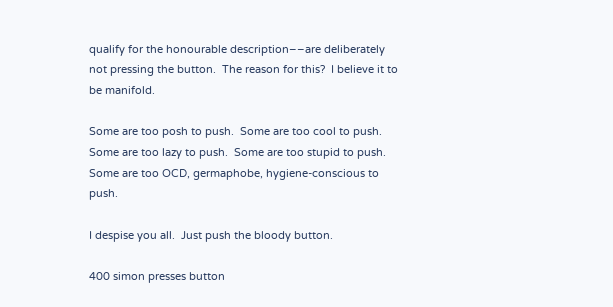qualify for the honourable description––are deliberately not pressing the button.  The reason for this?  I believe it to be manifold.

Some are too posh to push.  Some are too cool to push.  Some are too lazy to push.  Some are too stupid to push.  Some are too OCD, germaphobe, hygiene-conscious to push.

I despise you all.  Just push the bloody button.

400 simon presses button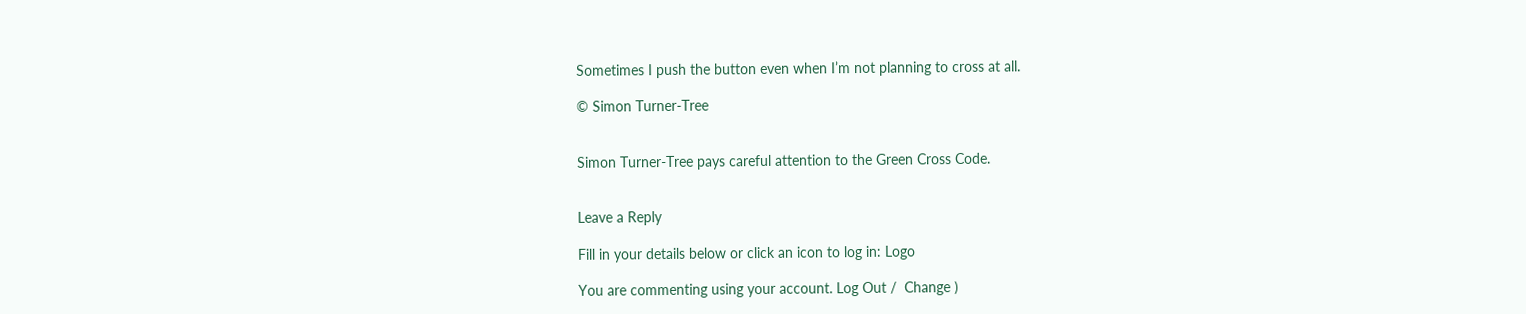Sometimes I push the button even when I’m not planning to cross at all.

© Simon Turner-Tree


Simon Turner-Tree pays careful attention to the Green Cross Code.


Leave a Reply

Fill in your details below or click an icon to log in: Logo

You are commenting using your account. Log Out /  Change )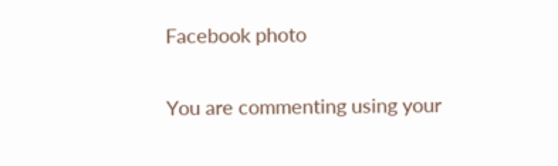Facebook photo

You are commenting using your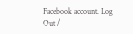Facebook account. Log Out /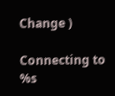Change )

Connecting to %s